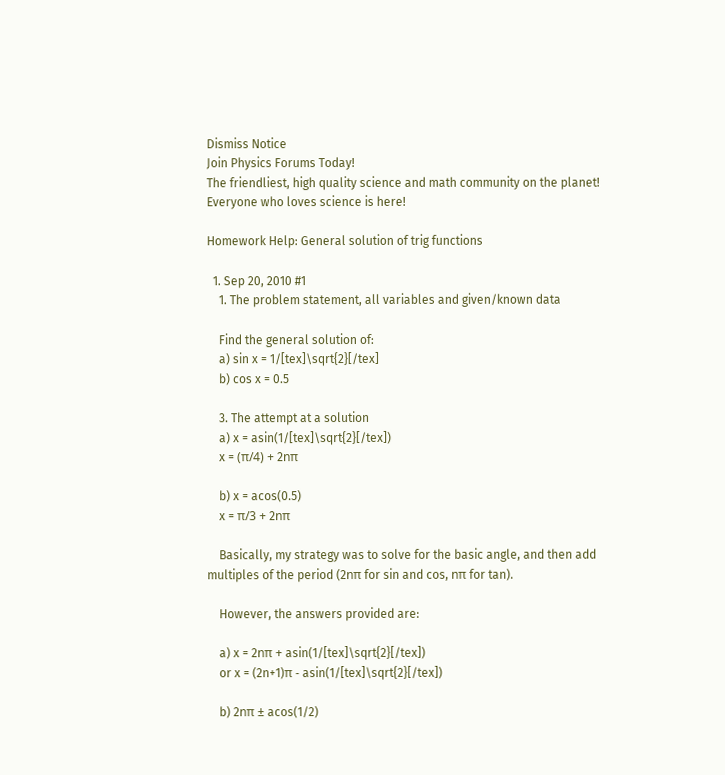Dismiss Notice
Join Physics Forums Today!
The friendliest, high quality science and math community on the planet! Everyone who loves science is here!

Homework Help: General solution of trig functions

  1. Sep 20, 2010 #1
    1. The problem statement, all variables and given/known data

    Find the general solution of:
    a) sin x = 1/[tex]\sqrt{2}[/tex]
    b) cos x = 0.5

    3. The attempt at a solution
    a) x = asin(1/[tex]\sqrt{2}[/tex])
    x = (π/4) + 2nπ

    b) x = acos(0.5)
    x = π/3 + 2nπ

    Basically, my strategy was to solve for the basic angle, and then add multiples of the period (2nπ for sin and cos, nπ for tan).

    However, the answers provided are:

    a) x = 2nπ + asin(1/[tex]\sqrt{2}[/tex])
    or x = (2n+1)π - asin(1/[tex]\sqrt{2}[/tex])

    b) 2nπ ± acos(1/2)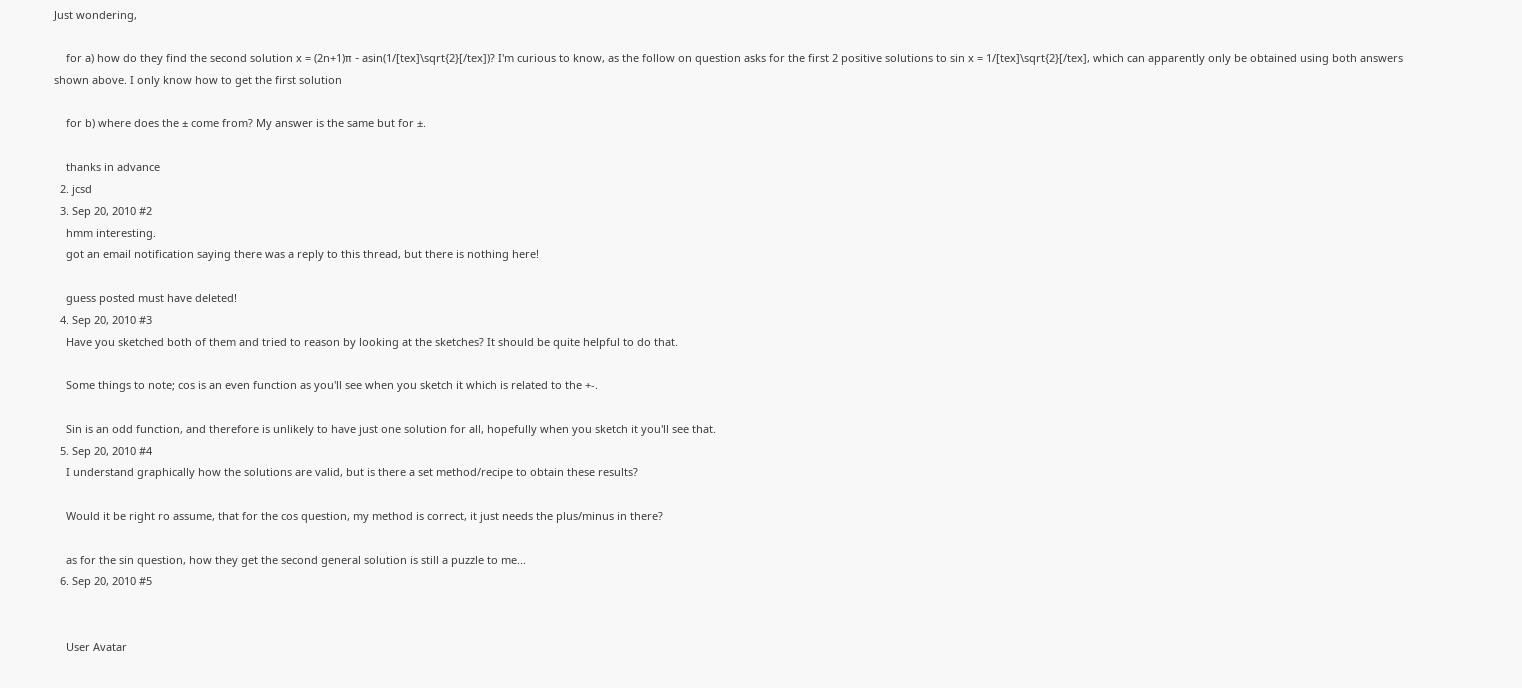Just wondering,

    for a) how do they find the second solution x = (2n+1)π - asin(1/[tex]\sqrt{2}[/tex])? I'm curious to know, as the follow on question asks for the first 2 positive solutions to sin x = 1/[tex]\sqrt{2}[/tex], which can apparently only be obtained using both answers shown above. I only know how to get the first solution

    for b) where does the ± come from? My answer is the same but for ±.

    thanks in advance
  2. jcsd
  3. Sep 20, 2010 #2
    hmm interesting.
    got an email notification saying there was a reply to this thread, but there is nothing here!

    guess posted must have deleted!
  4. Sep 20, 2010 #3
    Have you sketched both of them and tried to reason by looking at the sketches? It should be quite helpful to do that.

    Some things to note; cos is an even function as you'll see when you sketch it which is related to the +-.

    Sin is an odd function, and therefore is unlikely to have just one solution for all, hopefully when you sketch it you'll see that.
  5. Sep 20, 2010 #4
    I understand graphically how the solutions are valid, but is there a set method/recipe to obtain these results?

    Would it be right ro assume, that for the cos question, my method is correct, it just needs the plus/minus in there?

    as for the sin question, how they get the second general solution is still a puzzle to me...
  6. Sep 20, 2010 #5


    User Avatar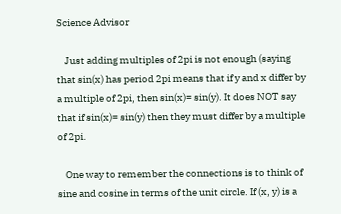Science Advisor

    Just adding multiples of 2pi is not enough (saying that sin(x) has period 2pi means that if y and x differ by a multiple of 2pi, then sin(x)= sin(y). It does NOT say that if sin(x)= sin(y) then they must differ by a multiple of 2pi.

    One way to remember the connections is to think of sine and cosine in terms of the unit circle. If (x, y) is a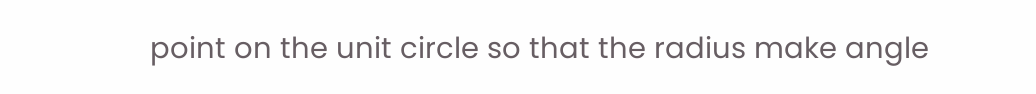point on the unit circle so that the radius make angle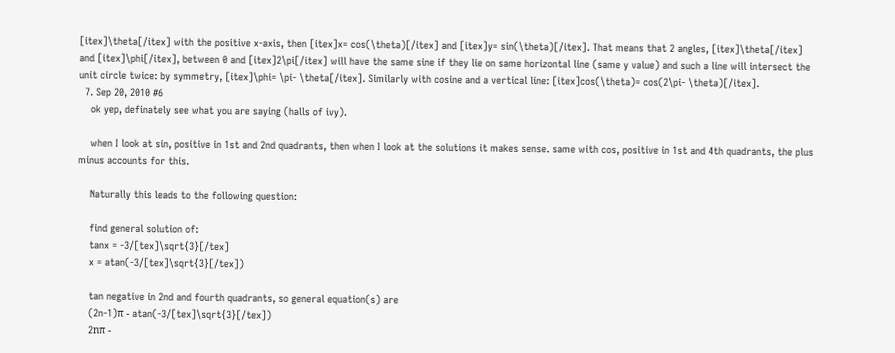[itex]\theta[/itex] with the positive x-axis, then [itex]x= cos(\theta)[/itex] and [itex]y= sin(\theta)[/itex]. That means that 2 angles, [itex]\theta[/itex] and [itex]\phi[/itex], between 0 and [itex]2\pi[/itex] will have the same sine if they lie on same horizontal line (same y value) and such a line will intersect the unit circle twice: by symmetry, [itex]\phi= \pi- \theta[/itex]. Similarly with cosine and a vertical line: [itex]cos(\theta)= cos(2\pi- \theta)[/itex].
  7. Sep 20, 2010 #6
    ok yep, definately see what you are saying (halls of ivy).

    when I look at sin, positive in 1st and 2nd quadrants, then when I look at the solutions it makes sense. same with cos, positive in 1st and 4th quadrants, the plus minus accounts for this.

    Naturally this leads to the following question:

    find general solution of:
    tanx = -3/[tex]\sqrt{3}[/tex]
    x = atan(-3/[tex]\sqrt{3}[/tex])

    tan negative in 2nd and fourth quadrants, so general equation(s) are
    (2n-1)π - atan(-3/[tex]\sqrt{3}[/tex])
    2nπ -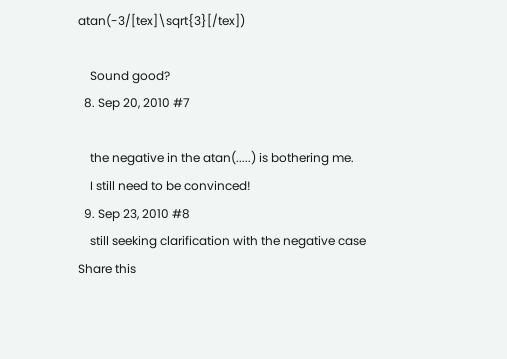atan(-3/[tex]\sqrt{3}[/tex])

    Sound good?
  8. Sep 20, 2010 #7

    the negative in the atan(.....) is bothering me.
    I still need to be convinced!
  9. Sep 23, 2010 #8
    still seeking clarification with the negative case
Share this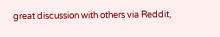great discussion with others via Reddit,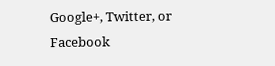Google+, Twitter, or Facebook